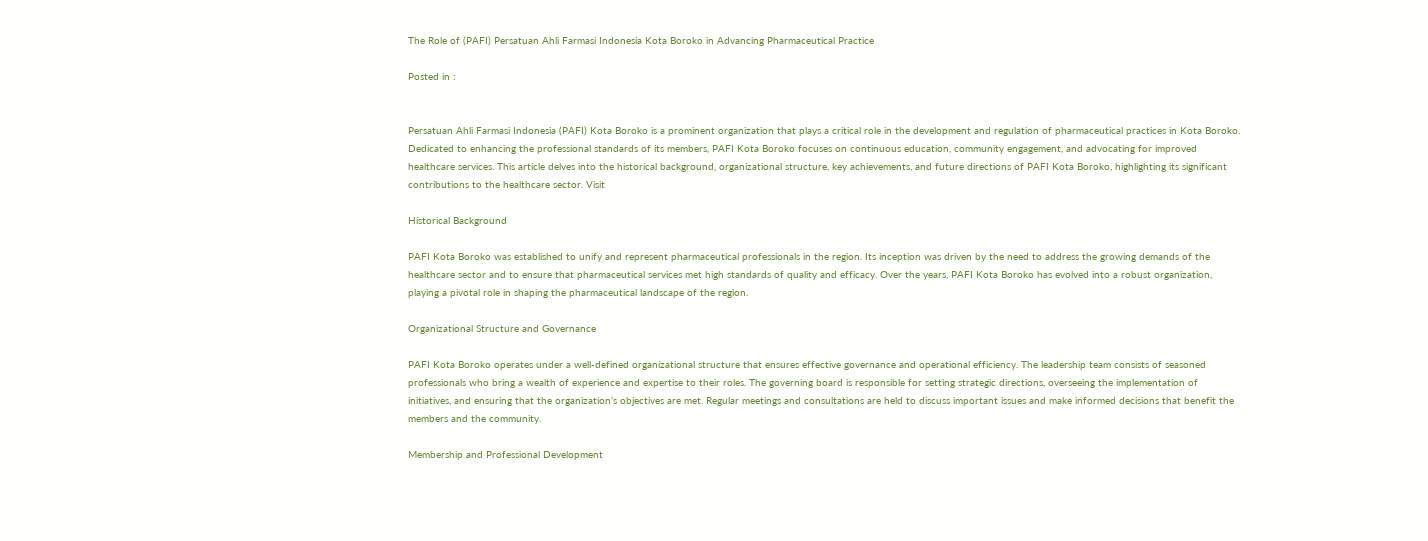The Role of (PAFI) Persatuan Ahli Farmasi Indonesia Kota Boroko in Advancing Pharmaceutical Practice

Posted in :


Persatuan Ahli Farmasi Indonesia (PAFI) Kota Boroko is a prominent organization that plays a critical role in the development and regulation of pharmaceutical practices in Kota Boroko. Dedicated to enhancing the professional standards of its members, PAFI Kota Boroko focuses on continuous education, community engagement, and advocating for improved healthcare services. This article delves into the historical background, organizational structure, key achievements, and future directions of PAFI Kota Boroko, highlighting its significant contributions to the healthcare sector. Visit

Historical Background

PAFI Kota Boroko was established to unify and represent pharmaceutical professionals in the region. Its inception was driven by the need to address the growing demands of the healthcare sector and to ensure that pharmaceutical services met high standards of quality and efficacy. Over the years, PAFI Kota Boroko has evolved into a robust organization, playing a pivotal role in shaping the pharmaceutical landscape of the region.

Organizational Structure and Governance

PAFI Kota Boroko operates under a well-defined organizational structure that ensures effective governance and operational efficiency. The leadership team consists of seasoned professionals who bring a wealth of experience and expertise to their roles. The governing board is responsible for setting strategic directions, overseeing the implementation of initiatives, and ensuring that the organization’s objectives are met. Regular meetings and consultations are held to discuss important issues and make informed decisions that benefit the members and the community.

Membership and Professional Development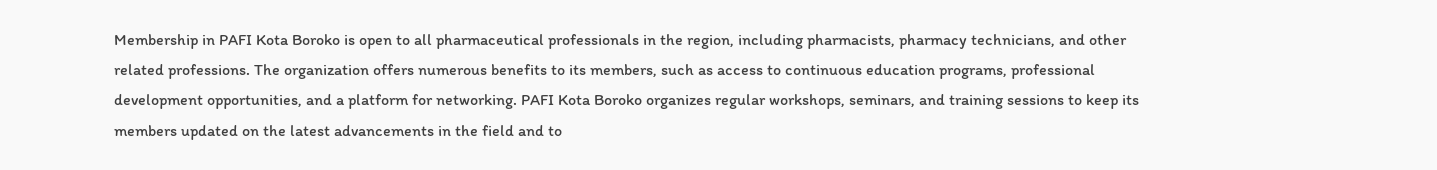Membership in PAFI Kota Boroko is open to all pharmaceutical professionals in the region, including pharmacists, pharmacy technicians, and other related professions. The organization offers numerous benefits to its members, such as access to continuous education programs, professional development opportunities, and a platform for networking. PAFI Kota Boroko organizes regular workshops, seminars, and training sessions to keep its members updated on the latest advancements in the field and to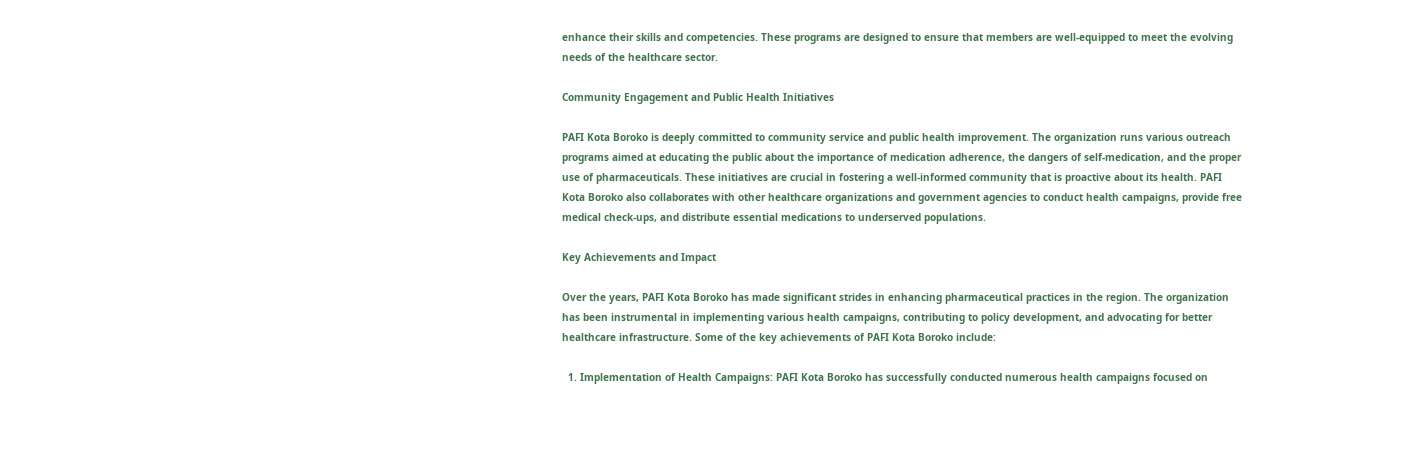enhance their skills and competencies. These programs are designed to ensure that members are well-equipped to meet the evolving needs of the healthcare sector.

Community Engagement and Public Health Initiatives

PAFI Kota Boroko is deeply committed to community service and public health improvement. The organization runs various outreach programs aimed at educating the public about the importance of medication adherence, the dangers of self-medication, and the proper use of pharmaceuticals. These initiatives are crucial in fostering a well-informed community that is proactive about its health. PAFI Kota Boroko also collaborates with other healthcare organizations and government agencies to conduct health campaigns, provide free medical check-ups, and distribute essential medications to underserved populations.

Key Achievements and Impact

Over the years, PAFI Kota Boroko has made significant strides in enhancing pharmaceutical practices in the region. The organization has been instrumental in implementing various health campaigns, contributing to policy development, and advocating for better healthcare infrastructure. Some of the key achievements of PAFI Kota Boroko include:

  1. Implementation of Health Campaigns: PAFI Kota Boroko has successfully conducted numerous health campaigns focused on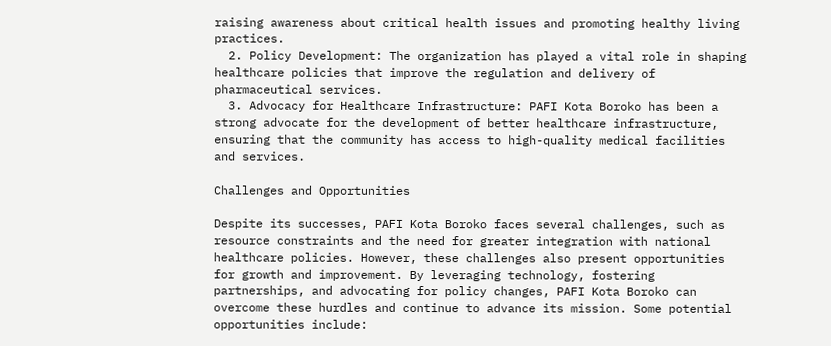raising awareness about critical health issues and promoting healthy living practices.
  2. Policy Development: The organization has played a vital role in shaping healthcare policies that improve the regulation and delivery of pharmaceutical services.
  3. Advocacy for Healthcare Infrastructure: PAFI Kota Boroko has been a strong advocate for the development of better healthcare infrastructure, ensuring that the community has access to high-quality medical facilities and services.

Challenges and Opportunities

Despite its successes, PAFI Kota Boroko faces several challenges, such as resource constraints and the need for greater integration with national healthcare policies. However, these challenges also present opportunities for growth and improvement. By leveraging technology, fostering partnerships, and advocating for policy changes, PAFI Kota Boroko can overcome these hurdles and continue to advance its mission. Some potential opportunities include: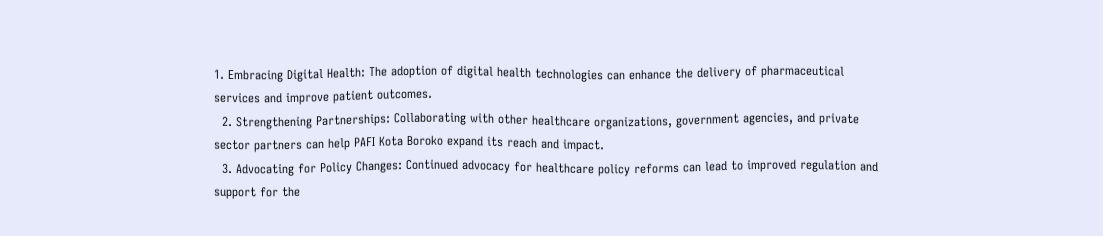1. Embracing Digital Health: The adoption of digital health technologies can enhance the delivery of pharmaceutical services and improve patient outcomes.
  2. Strengthening Partnerships: Collaborating with other healthcare organizations, government agencies, and private sector partners can help PAFI Kota Boroko expand its reach and impact.
  3. Advocating for Policy Changes: Continued advocacy for healthcare policy reforms can lead to improved regulation and support for the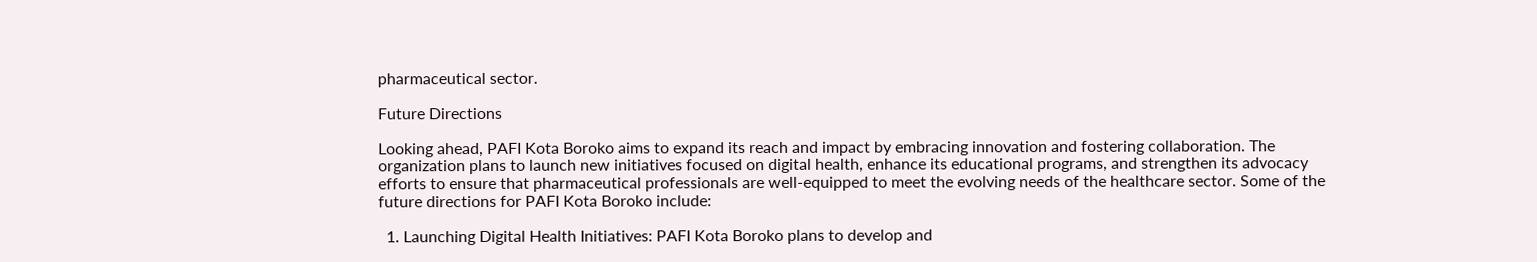pharmaceutical sector.

Future Directions

Looking ahead, PAFI Kota Boroko aims to expand its reach and impact by embracing innovation and fostering collaboration. The organization plans to launch new initiatives focused on digital health, enhance its educational programs, and strengthen its advocacy efforts to ensure that pharmaceutical professionals are well-equipped to meet the evolving needs of the healthcare sector. Some of the future directions for PAFI Kota Boroko include:

  1. Launching Digital Health Initiatives: PAFI Kota Boroko plans to develop and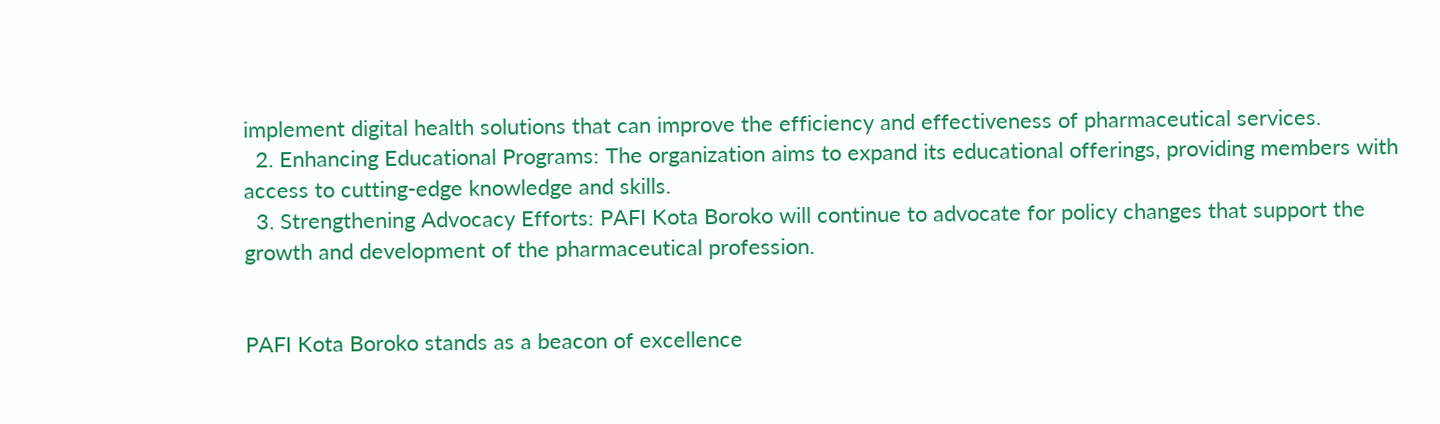implement digital health solutions that can improve the efficiency and effectiveness of pharmaceutical services.
  2. Enhancing Educational Programs: The organization aims to expand its educational offerings, providing members with access to cutting-edge knowledge and skills.
  3. Strengthening Advocacy Efforts: PAFI Kota Boroko will continue to advocate for policy changes that support the growth and development of the pharmaceutical profession.


PAFI Kota Boroko stands as a beacon of excellence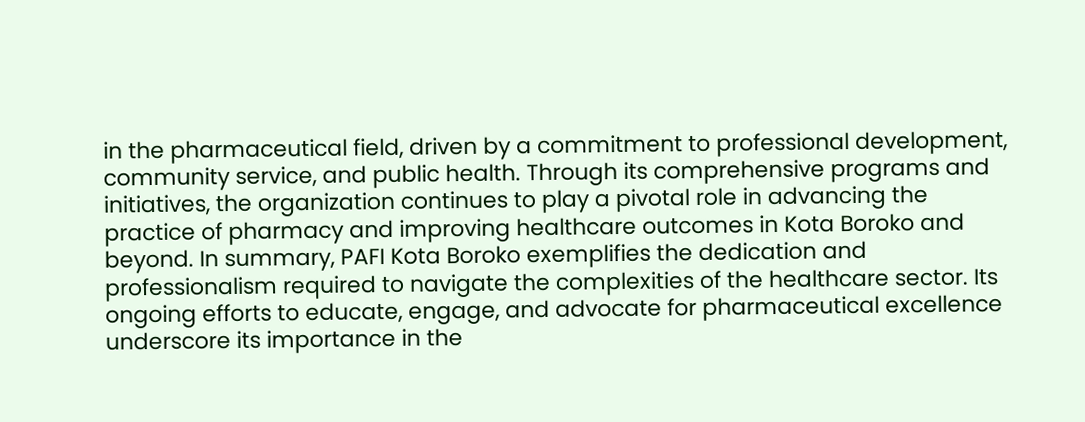in the pharmaceutical field, driven by a commitment to professional development, community service, and public health. Through its comprehensive programs and initiatives, the organization continues to play a pivotal role in advancing the practice of pharmacy and improving healthcare outcomes in Kota Boroko and beyond. In summary, PAFI Kota Boroko exemplifies the dedication and professionalism required to navigate the complexities of the healthcare sector. Its ongoing efforts to educate, engage, and advocate for pharmaceutical excellence underscore its importance in the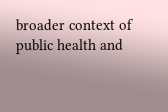broader context of public health and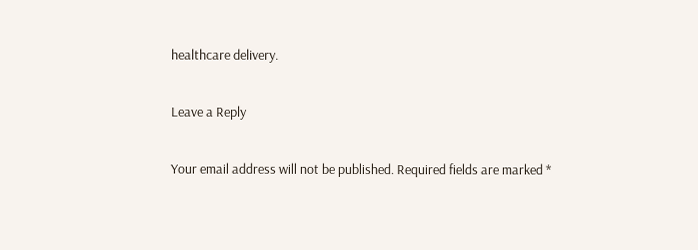healthcare delivery.

Leave a Reply

Your email address will not be published. Required fields are marked *